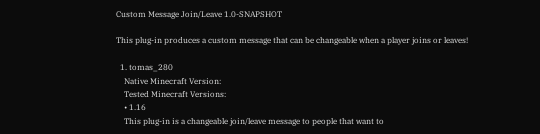Custom Message Join/Leave 1.0-SNAPSHOT

This plug-in produces a custom message that can be changeable when a player joins or leaves!

  1. tomas_280
    Native Minecraft Version:
    Tested Minecraft Versions:
    • 1.16
    This plug-in is a changeable join/leave message to people that want to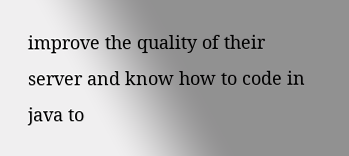improve the quality of their server and know how to code in java to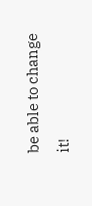be able to change it!